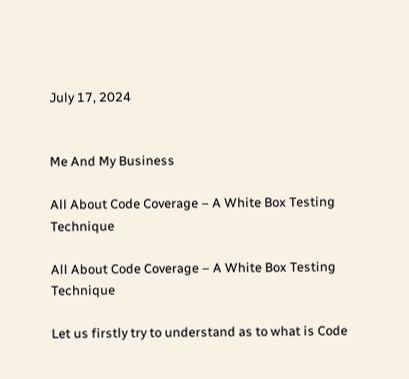July 17, 2024


Me And My Business

All About Code Coverage – A White Box Testing Technique

All About Code Coverage – A White Box Testing Technique

Let us firstly try to understand as to what is Code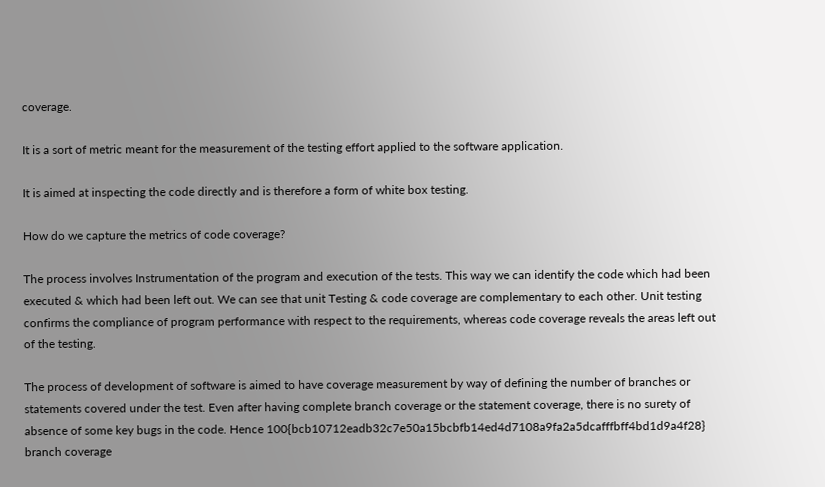coverage.

It is a sort of metric meant for the measurement of the testing effort applied to the software application.

It is aimed at inspecting the code directly and is therefore a form of white box testing.

How do we capture the metrics of code coverage?

The process involves Instrumentation of the program and execution of the tests. This way we can identify the code which had been executed & which had been left out. We can see that unit Testing & code coverage are complementary to each other. Unit testing confirms the compliance of program performance with respect to the requirements, whereas code coverage reveals the areas left out of the testing.

The process of development of software is aimed to have coverage measurement by way of defining the number of branches or statements covered under the test. Even after having complete branch coverage or the statement coverage, there is no surety of absence of some key bugs in the code. Hence 100{bcb10712eadb32c7e50a15bcbfb14ed4d7108a9fa2a5dcafffbff4bd1d9a4f28} branch coverage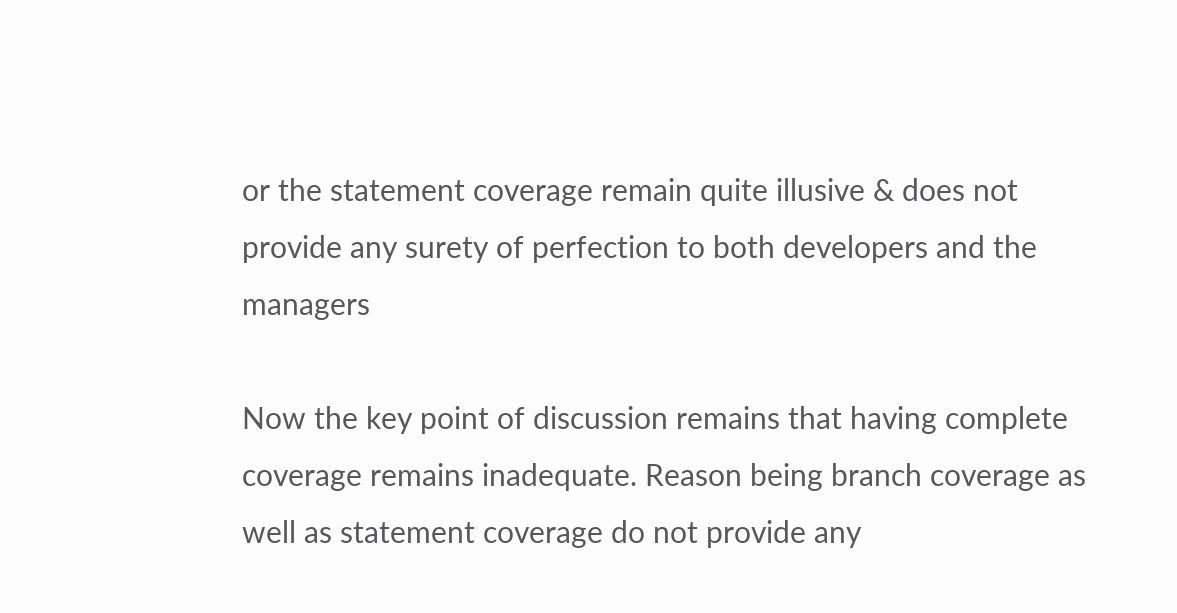or the statement coverage remain quite illusive & does not provide any surety of perfection to both developers and the managers

Now the key point of discussion remains that having complete coverage remains inadequate. Reason being branch coverage as well as statement coverage do not provide any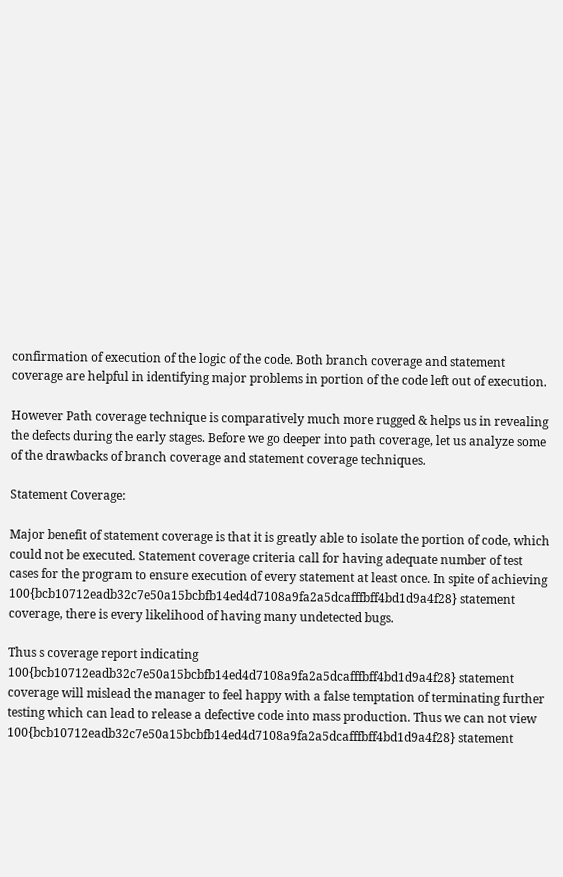confirmation of execution of the logic of the code. Both branch coverage and statement coverage are helpful in identifying major problems in portion of the code left out of execution.

However Path coverage technique is comparatively much more rugged & helps us in revealing the defects during the early stages. Before we go deeper into path coverage, let us analyze some of the drawbacks of branch coverage and statement coverage techniques.

Statement Coverage:

Major benefit of statement coverage is that it is greatly able to isolate the portion of code, which could not be executed. Statement coverage criteria call for having adequate number of test cases for the program to ensure execution of every statement at least once. In spite of achieving 100{bcb10712eadb32c7e50a15bcbfb14ed4d7108a9fa2a5dcafffbff4bd1d9a4f28} statement coverage, there is every likelihood of having many undetected bugs.

Thus s coverage report indicating 100{bcb10712eadb32c7e50a15bcbfb14ed4d7108a9fa2a5dcafffbff4bd1d9a4f28} statement coverage will mislead the manager to feel happy with a false temptation of terminating further testing which can lead to release a defective code into mass production. Thus we can not view 100{bcb10712eadb32c7e50a15bcbfb14ed4d7108a9fa2a5dcafffbff4bd1d9a4f28} statement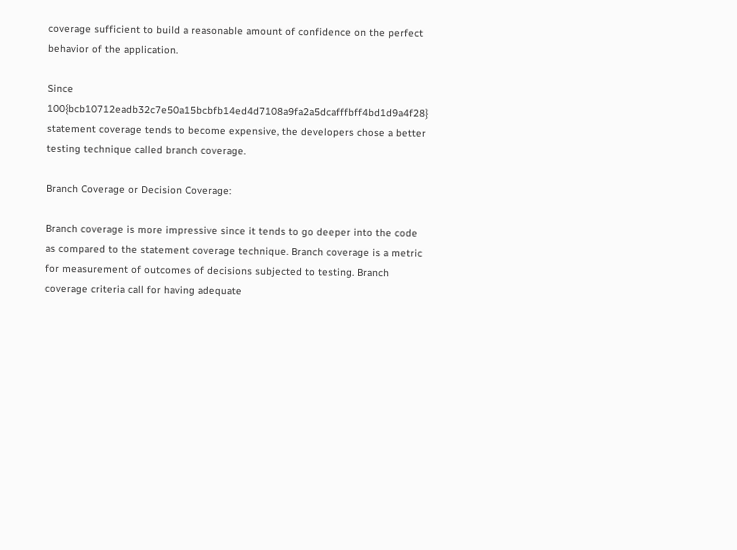coverage sufficient to build a reasonable amount of confidence on the perfect behavior of the application.

Since 100{bcb10712eadb32c7e50a15bcbfb14ed4d7108a9fa2a5dcafffbff4bd1d9a4f28} statement coverage tends to become expensive, the developers chose a better testing technique called branch coverage.

Branch Coverage or Decision Coverage:

Branch coverage is more impressive since it tends to go deeper into the code as compared to the statement coverage technique. Branch coverage is a metric for measurement of outcomes of decisions subjected to testing. Branch coverage criteria call for having adequate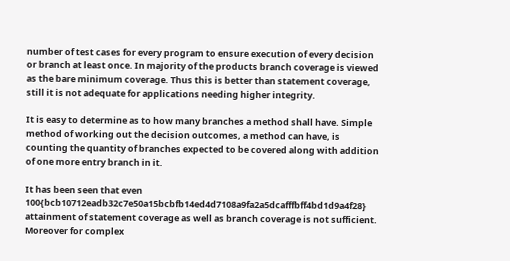number of test cases for every program to ensure execution of every decision or branch at least once. In majority of the products branch coverage is viewed as the bare minimum coverage. Thus this is better than statement coverage, still it is not adequate for applications needing higher integrity.

It is easy to determine as to how many branches a method shall have. Simple method of working out the decision outcomes, a method can have, is counting the quantity of branches expected to be covered along with addition of one more entry branch in it.

It has been seen that even 100{bcb10712eadb32c7e50a15bcbfb14ed4d7108a9fa2a5dcafffbff4bd1d9a4f28} attainment of statement coverage as well as branch coverage is not sufficient. Moreover for complex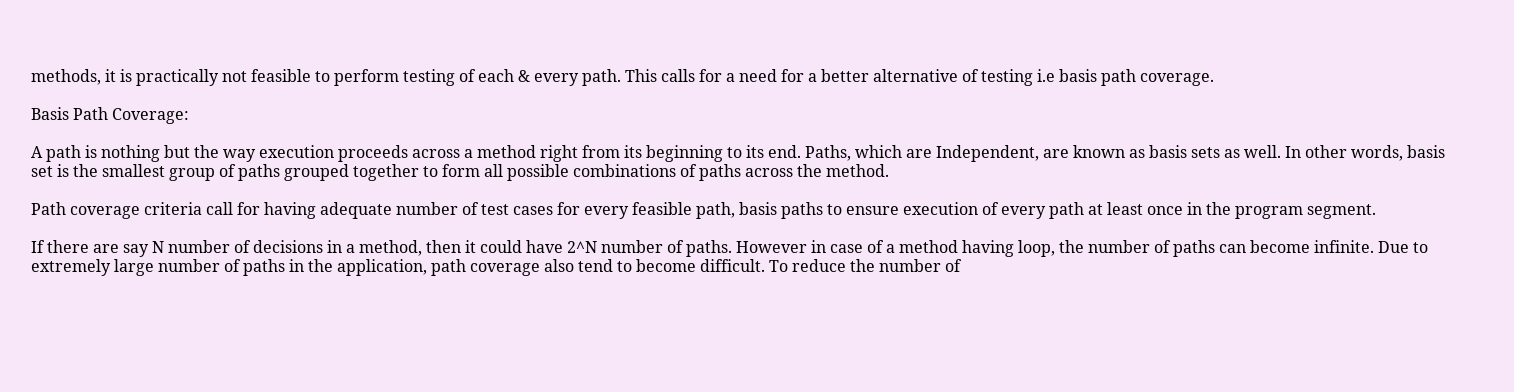methods, it is practically not feasible to perform testing of each & every path. This calls for a need for a better alternative of testing i.e basis path coverage.

Basis Path Coverage:

A path is nothing but the way execution proceeds across a method right from its beginning to its end. Paths, which are Independent, are known as basis sets as well. In other words, basis set is the smallest group of paths grouped together to form all possible combinations of paths across the method.

Path coverage criteria call for having adequate number of test cases for every feasible path, basis paths to ensure execution of every path at least once in the program segment.

If there are say N number of decisions in a method, then it could have 2^N number of paths. However in case of a method having loop, the number of paths can become infinite. Due to extremely large number of paths in the application, path coverage also tend to become difficult. To reduce the number of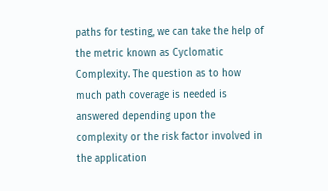paths for testing, we can take the help of the metric known as Cyclomatic Complexity. The question as to how much path coverage is needed is answered depending upon the complexity or the risk factor involved in the application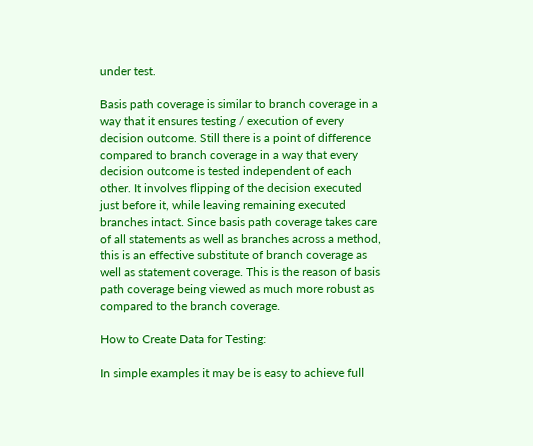under test.

Basis path coverage is similar to branch coverage in a way that it ensures testing / execution of every decision outcome. Still there is a point of difference compared to branch coverage in a way that every decision outcome is tested independent of each other. It involves flipping of the decision executed just before it, while leaving remaining executed branches intact. Since basis path coverage takes care of all statements as well as branches across a method, this is an effective substitute of branch coverage as well as statement coverage. This is the reason of basis path coverage being viewed as much more robust as compared to the branch coverage.

How to Create Data for Testing:

In simple examples it may be is easy to achieve full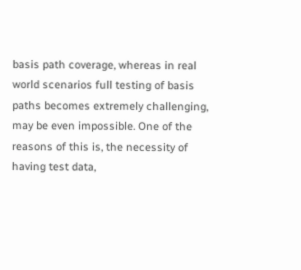basis path coverage, whereas in real world scenarios full testing of basis paths becomes extremely challenging, may be even impossible. One of the reasons of this is, the necessity of having test data,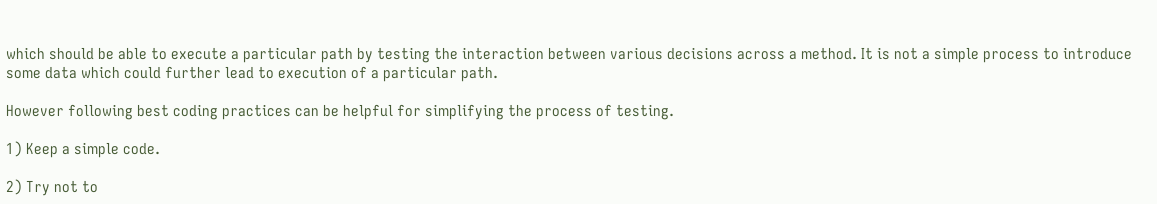which should be able to execute a particular path by testing the interaction between various decisions across a method. It is not a simple process to introduce some data which could further lead to execution of a particular path.

However following best coding practices can be helpful for simplifying the process of testing.

1) Keep a simple code.

2) Try not to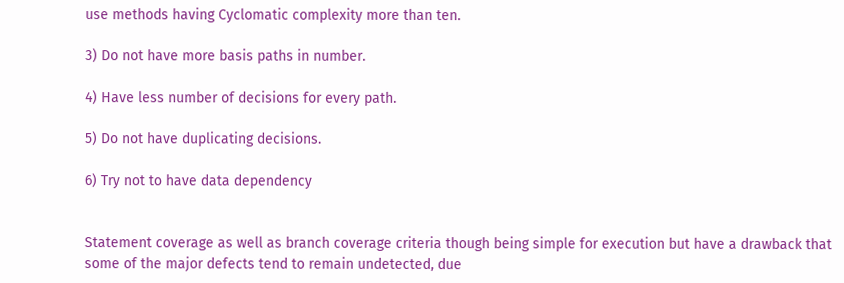use methods having Cyclomatic complexity more than ten.

3) Do not have more basis paths in number.

4) Have less number of decisions for every path.

5) Do not have duplicating decisions.

6) Try not to have data dependency


Statement coverage as well as branch coverage criteria though being simple for execution but have a drawback that some of the major defects tend to remain undetected, due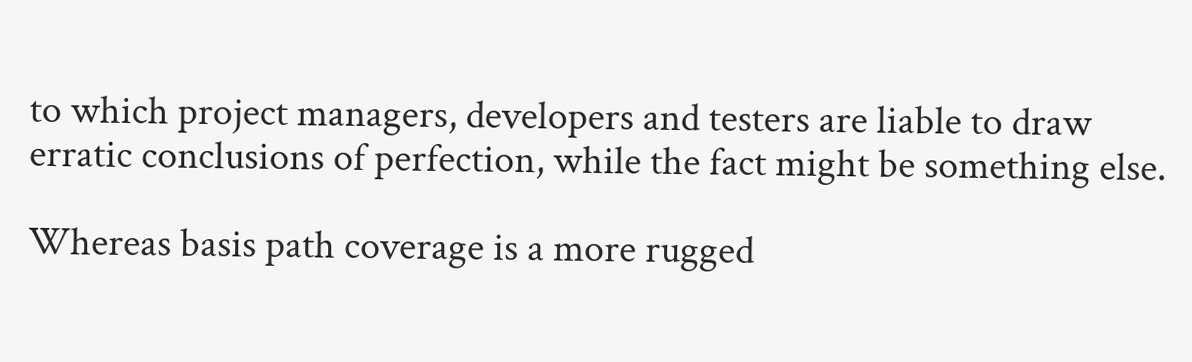to which project managers, developers and testers are liable to draw erratic conclusions of perfection, while the fact might be something else.

Whereas basis path coverage is a more rugged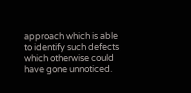approach which is able to identify such defects which otherwise could have gone unnoticed.